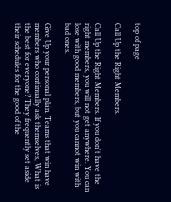top of page

Call Up the Right Members.

Call Up the Right Members. If you don't have the right members, you will not get anywhere. You can lose with good members, but you cannot win with bad ones.

Give Up your personal plan. Teams that win have members who continually ask themselves, What is the best for everyone? They frequently set aside their schedules for the good of the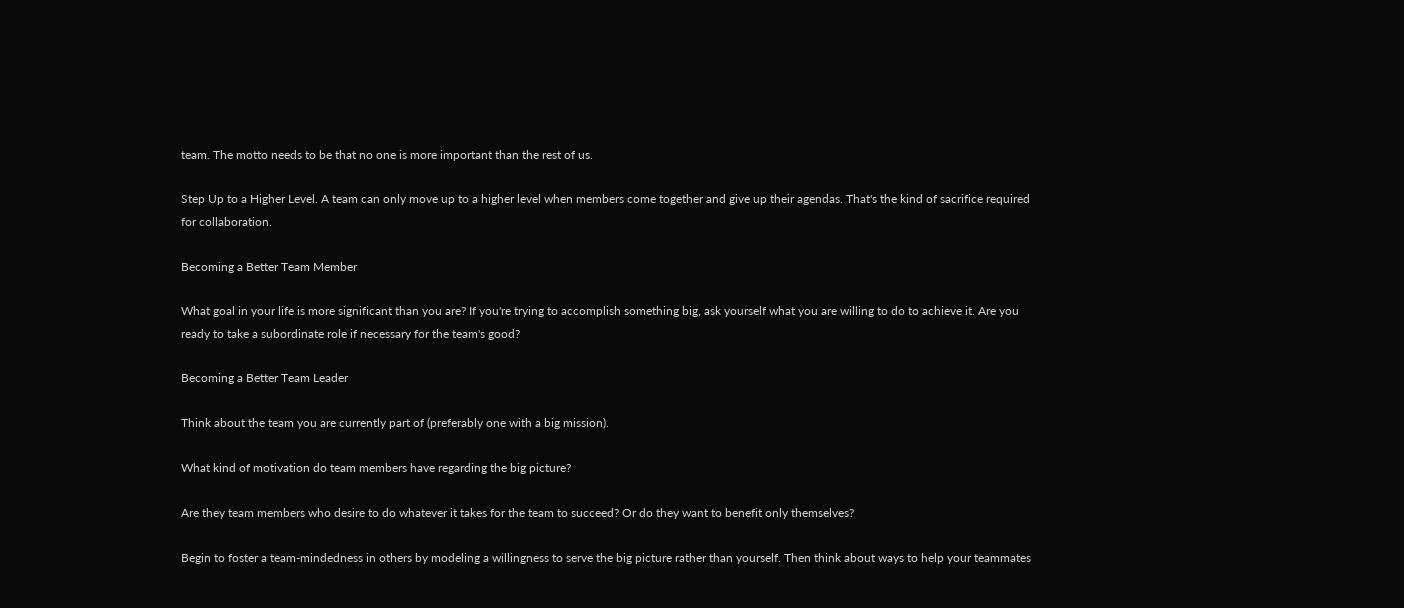team. The motto needs to be that no one is more important than the rest of us.

Step Up to a Higher Level. A team can only move up to a higher level when members come together and give up their agendas. That's the kind of sacrifice required for collaboration.

Becoming a Better Team Member

What goal in your life is more significant than you are? If you're trying to accomplish something big, ask yourself what you are willing to do to achieve it. Are you ready to take a subordinate role if necessary for the team's good?

Becoming a Better Team Leader

Think about the team you are currently part of (preferably one with a big mission).

What kind of motivation do team members have regarding the big picture?

Are they team members who desire to do whatever it takes for the team to succeed? Or do they want to benefit only themselves?

Begin to foster a team-mindedness in others by modeling a willingness to serve the big picture rather than yourself. Then think about ways to help your teammates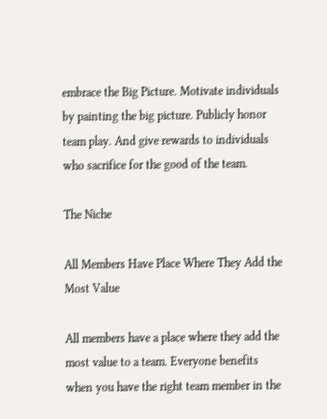embrace the Big Picture. Motivate individuals by painting the big picture. Publicly honor team play. And give rewards to individuals who sacrifice for the good of the team.

The Niche

All Members Have Place Where They Add the Most Value

All members have a place where they add the most value to a team. Everyone benefits when you have the right team member in the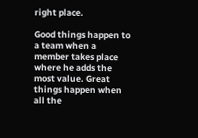right place.

Good things happen to a team when a member takes place where he adds the most value. Great things happen when all the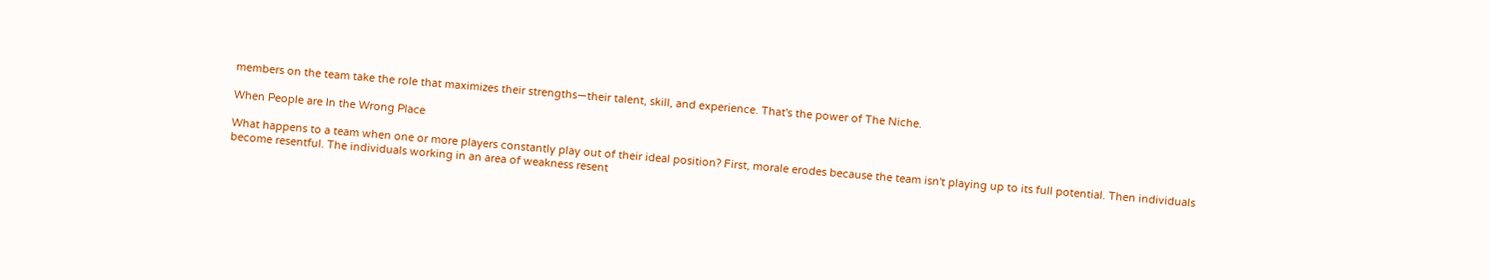members on the team take the role that maximizes their strengths—their talent, skill, and experience. That's the power of The Niche.

When People are In the Wrong Place

What happens to a team when one or more players constantly play out of their ideal position? First, morale erodes because the team isn't playing up to its full potential. Then individuals become resentful. The individuals working in an area of weakness resent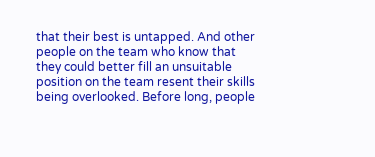that their best is untapped. And other people on the team who know that they could better fill an unsuitable position on the team resent their skills being overlooked. Before long, people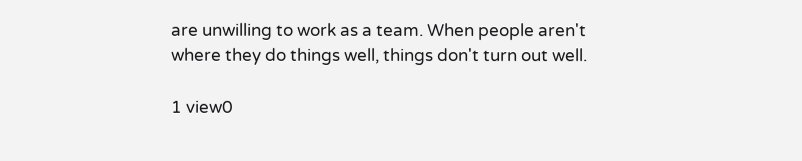are unwilling to work as a team. When people aren't where they do things well, things don't turn out well.

1 view0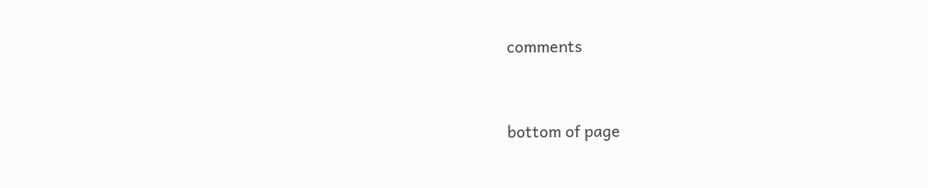comments


bottom of page